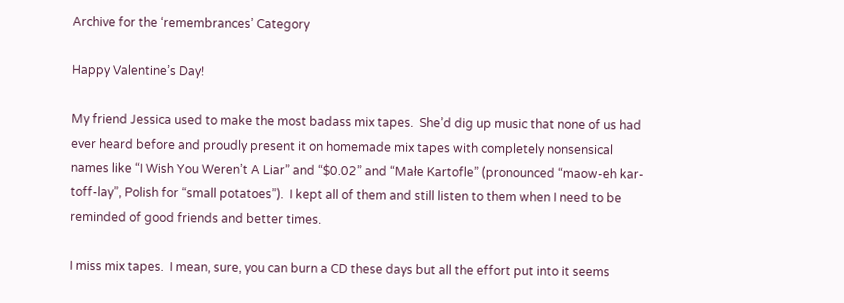Archive for the ‘remembrances’ Category

Happy Valentine’s Day!

My friend Jessica used to make the most badass mix tapes.  She’d dig up music that none of us had ever heard before and proudly present it on homemade mix tapes with completely nonsensical names like “I Wish You Weren’t A Liar” and “$0.02” and “Małe Kartofle” (pronounced “maow-eh kar-toff-lay”, Polish for “small potatoes”).  I kept all of them and still listen to them when I need to be reminded of good friends and better times.

I miss mix tapes.  I mean, sure, you can burn a CD these days but all the effort put into it seems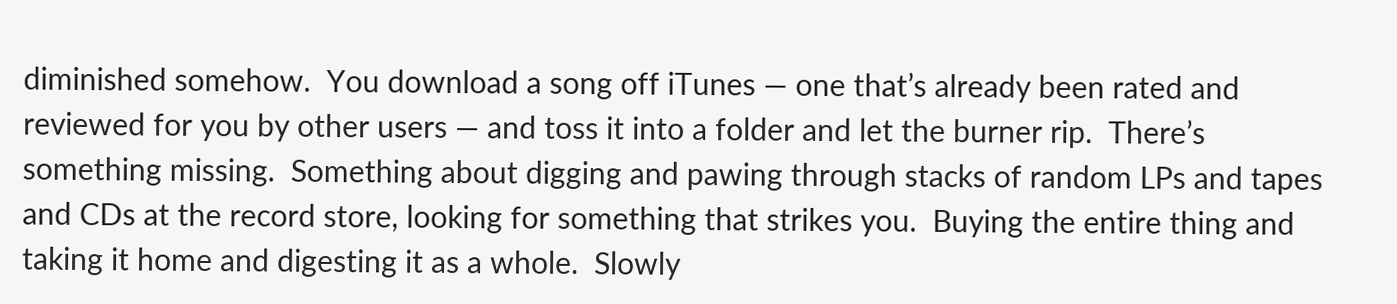diminished somehow.  You download a song off iTunes — one that’s already been rated and reviewed for you by other users — and toss it into a folder and let the burner rip.  There’s something missing.  Something about digging and pawing through stacks of random LPs and tapes and CDs at the record store, looking for something that strikes you.  Buying the entire thing and taking it home and digesting it as a whole.  Slowly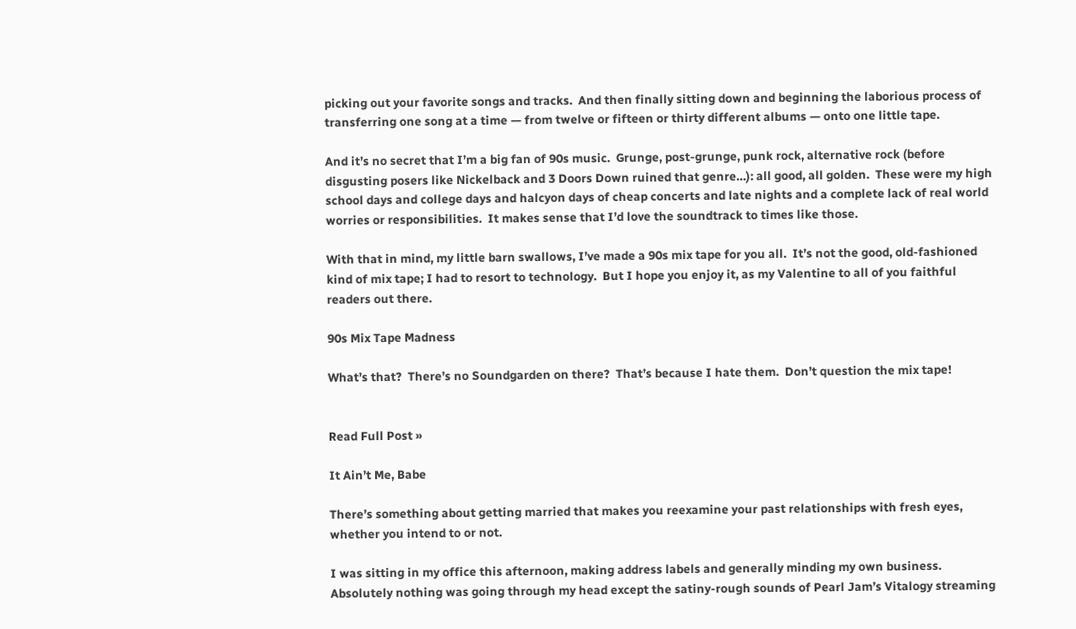picking out your favorite songs and tracks.  And then finally sitting down and beginning the laborious process of transferring one song at a time — from twelve or fifteen or thirty different albums — onto one little tape.

And it’s no secret that I’m a big fan of 90s music.  Grunge, post-grunge, punk rock, alternative rock (before disgusting posers like Nickelback and 3 Doors Down ruined that genre…): all good, all golden.  These were my high school days and college days and halcyon days of cheap concerts and late nights and a complete lack of real world worries or responsibilities.  It makes sense that I’d love the soundtrack to times like those.

With that in mind, my little barn swallows, I’ve made a 90s mix tape for you all.  It’s not the good, old-fashioned kind of mix tape; I had to resort to technology.  But I hope you enjoy it, as my Valentine to all of you faithful readers out there.

90s Mix Tape Madness

What’s that?  There’s no Soundgarden on there?  That’s because I hate them.  Don’t question the mix tape!


Read Full Post »

It Ain’t Me, Babe

There’s something about getting married that makes you reexamine your past relationships with fresh eyes, whether you intend to or not.

I was sitting in my office this afternoon, making address labels and generally minding my own business.  Absolutely nothing was going through my head except the satiny-rough sounds of Pearl Jam’s Vitalogy streaming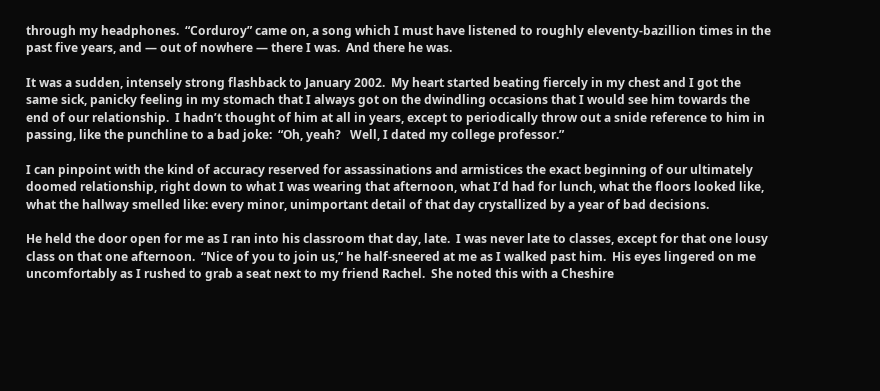through my headphones.  “Corduroy” came on, a song which I must have listened to roughly eleventy-bazillion times in the past five years, and — out of nowhere — there I was.  And there he was.

It was a sudden, intensely strong flashback to January 2002.  My heart started beating fiercely in my chest and I got the same sick, panicky feeling in my stomach that I always got on the dwindling occasions that I would see him towards the end of our relationship.  I hadn’t thought of him at all in years, except to periodically throw out a snide reference to him in passing, like the punchline to a bad joke:  “Oh, yeah?   Well, I dated my college professor.”

I can pinpoint with the kind of accuracy reserved for assassinations and armistices the exact beginning of our ultimately doomed relationship, right down to what I was wearing that afternoon, what I’d had for lunch, what the floors looked like, what the hallway smelled like: every minor, unimportant detail of that day crystallized by a year of bad decisions.

He held the door open for me as I ran into his classroom that day, late.  I was never late to classes, except for that one lousy class on that one afternoon.  “Nice of you to join us,” he half-sneered at me as I walked past him.  His eyes lingered on me uncomfortably as I rushed to grab a seat next to my friend Rachel.  She noted this with a Cheshire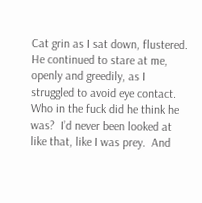Cat grin as I sat down, flustered.  He continued to stare at me, openly and greedily, as I struggled to avoid eye contact.  Who in the fuck did he think he was?  I’d never been looked at like that, like I was prey.  And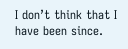I don’t think that I have been since.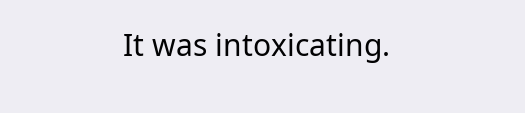It was intoxicating.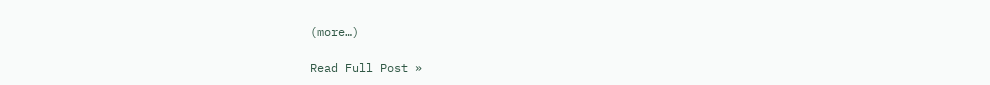(more…)

Read Full Post »